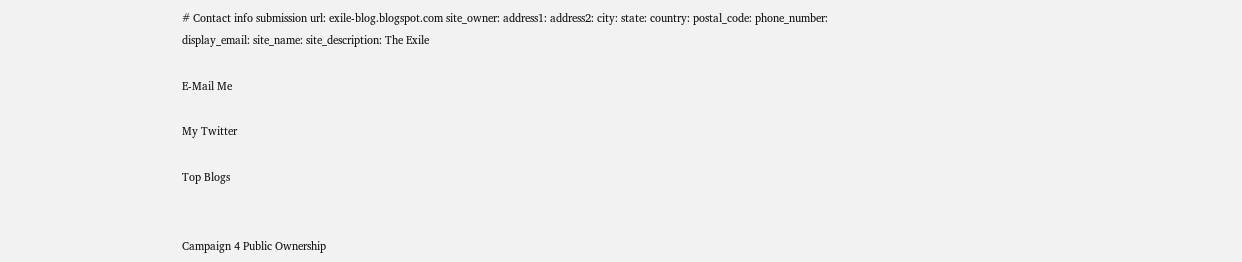# Contact info submission url: exile-blog.blogspot.com site_owner: address1: address2: city: state: country: postal_code: phone_number: display_email: site_name: site_description: The Exile

E-Mail Me

My Twitter

Top Blogs


Campaign 4 Public Ownership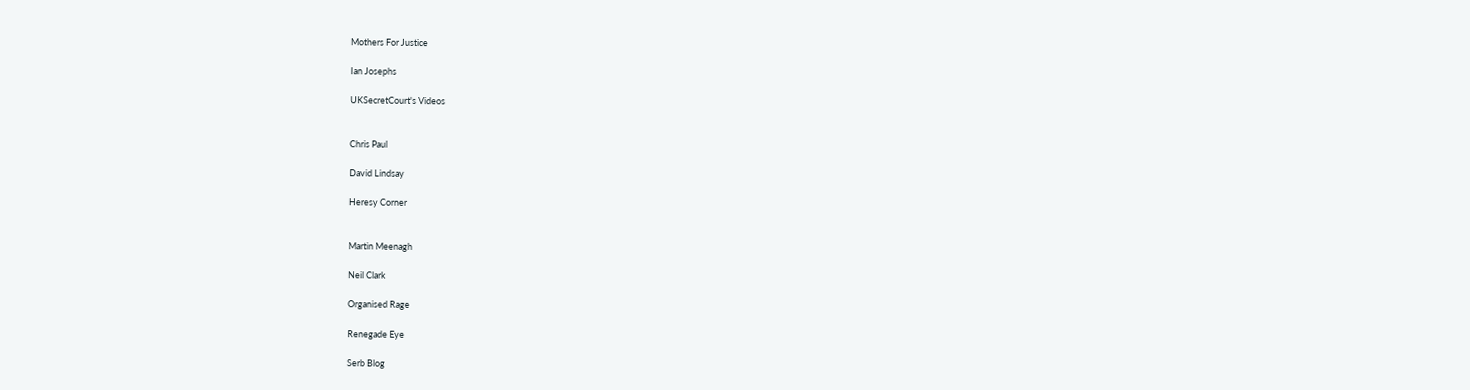Mothers For Justice

Ian Josephs

UKSecretCourt's Videos


Chris Paul

David Lindsay

Heresy Corner


Martin Meenagh

Neil Clark

Organised Rage

Renegade Eye

Serb Blog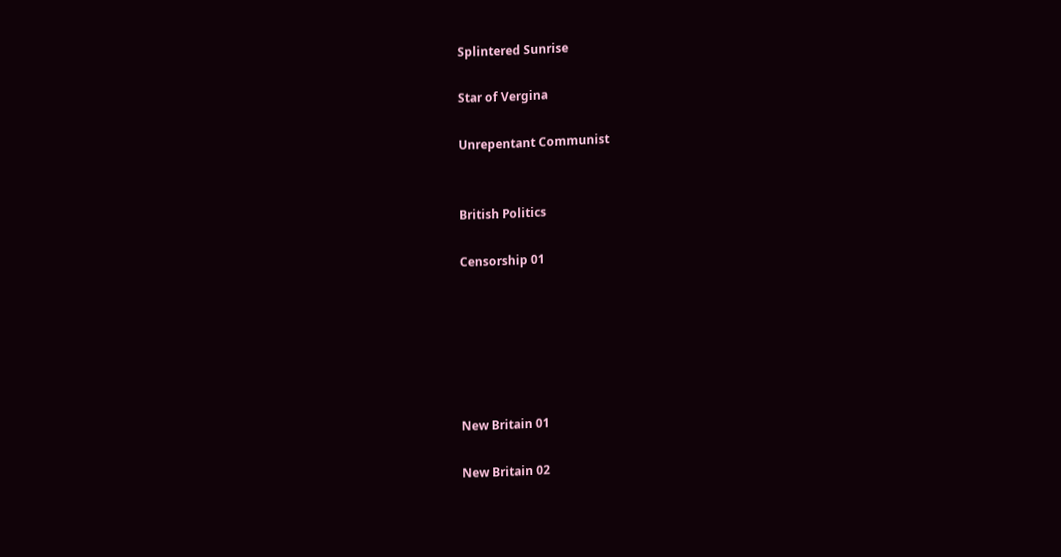Splintered Sunrise

Star of Vergina

Unrepentant Communist


British Politics

Censorship 01






New Britain 01

New Britain 02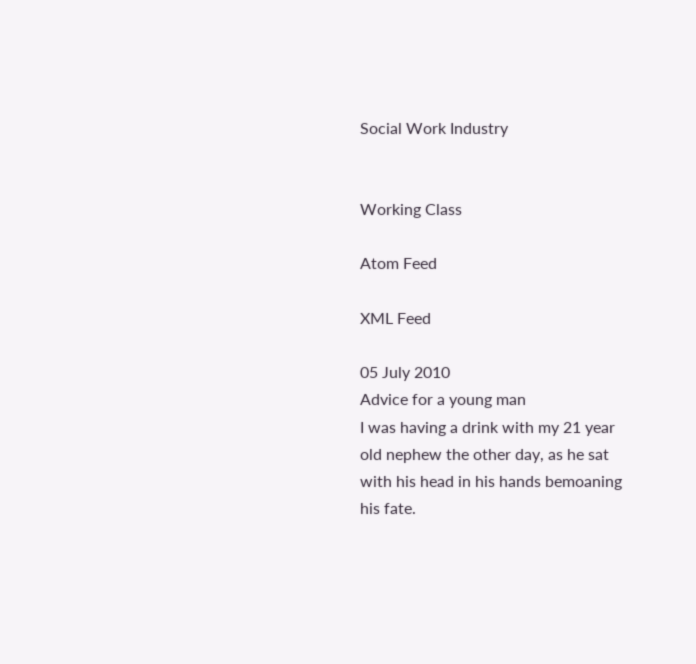Social Work Industry


Working Class

Atom Feed

XML Feed

05 July 2010
Advice for a young man
I was having a drink with my 21 year old nephew the other day, as he sat with his head in his hands bemoaning his fate.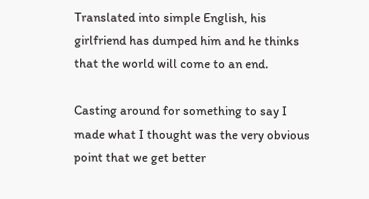Translated into simple English, his girlfriend has dumped him and he thinks that the world will come to an end.

Casting around for something to say I made what I thought was the very obvious point that we get better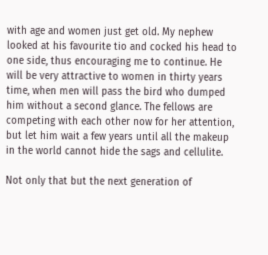with age and women just get old. My nephew looked at his favourite tio and cocked his head to one side, thus encouraging me to continue. He will be very attractive to women in thirty years time, when men will pass the bird who dumped him without a second glance. The fellows are competing with each other now for her attention, but let him wait a few years until all the makeup in the world cannot hide the sags and cellulite.

Not only that but the next generation of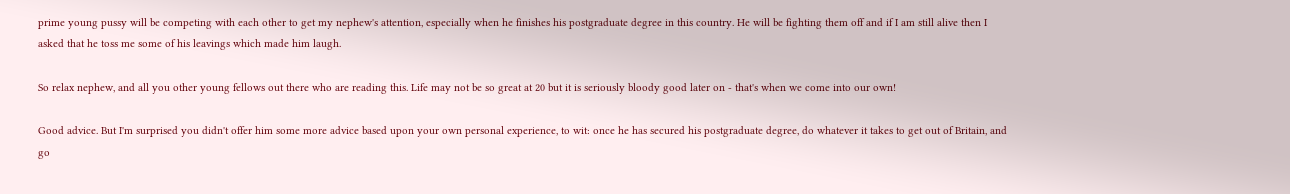prime young pussy will be competing with each other to get my nephew's attention, especially when he finishes his postgraduate degree in this country. He will be fighting them off and if I am still alive then I asked that he toss me some of his leavings which made him laugh.

So relax nephew, and all you other young fellows out there who are reading this. Life may not be so great at 20 but it is seriously bloody good later on - that's when we come into our own!

Good advice. But I'm surprised you didn't offer him some more advice based upon your own personal experience, to wit: once he has secured his postgraduate degree, do whatever it takes to get out of Britain, and go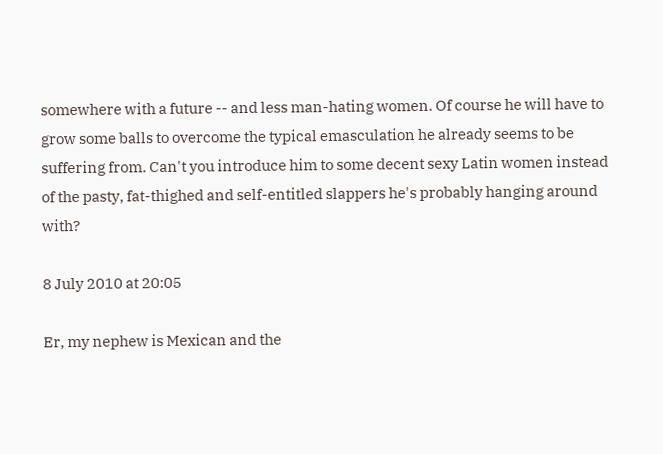somewhere with a future -- and less man-hating women. Of course he will have to grow some balls to overcome the typical emasculation he already seems to be suffering from. Can't you introduce him to some decent sexy Latin women instead of the pasty, fat-thighed and self-entitled slappers he's probably hanging around with?

8 July 2010 at 20:05

Er, my nephew is Mexican and the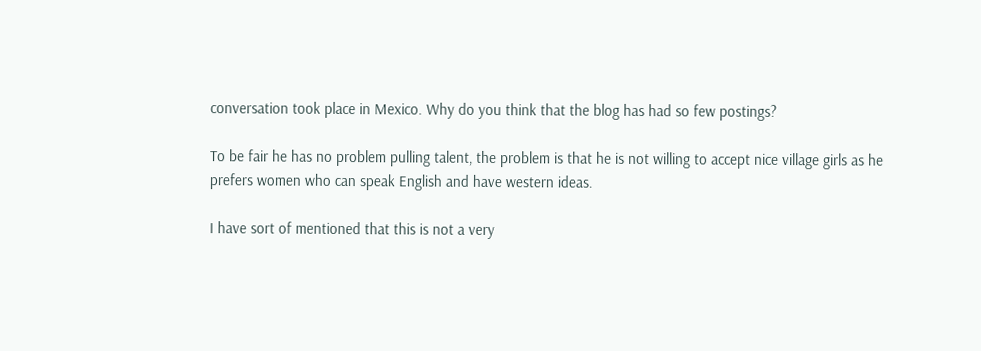conversation took place in Mexico. Why do you think that the blog has had so few postings?

To be fair he has no problem pulling talent, the problem is that he is not willing to accept nice village girls as he prefers women who can speak English and have western ideas.

I have sort of mentioned that this is not a very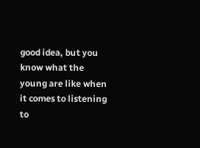good idea, but you know what the young are like when it comes to listening to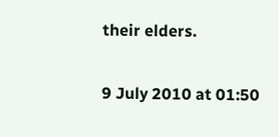their elders.

9 July 2010 at 01:50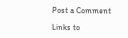Post a Comment

Links to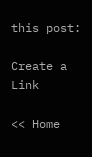this post:

Create a Link

<< Home